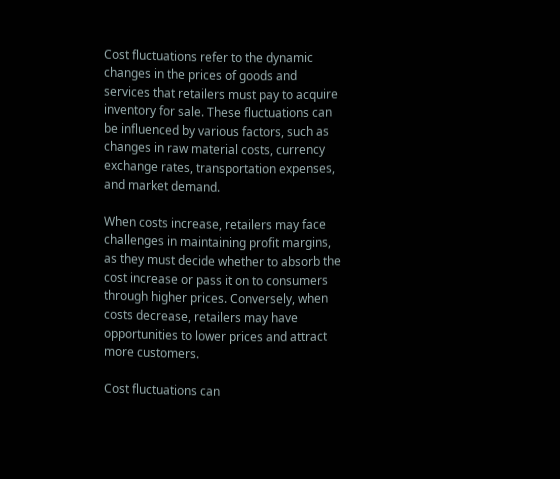Cost fluctuations refer to the dynamic changes in the prices of goods and services that retailers must pay to acquire inventory for sale. These fluctuations can be influenced by various factors, such as changes in raw material costs, currency exchange rates, transportation expenses, and market demand.

When costs increase, retailers may face challenges in maintaining profit margins, as they must decide whether to absorb the cost increase or pass it on to consumers through higher prices. Conversely, when costs decrease, retailers may have opportunities to lower prices and attract more customers.

Cost fluctuations can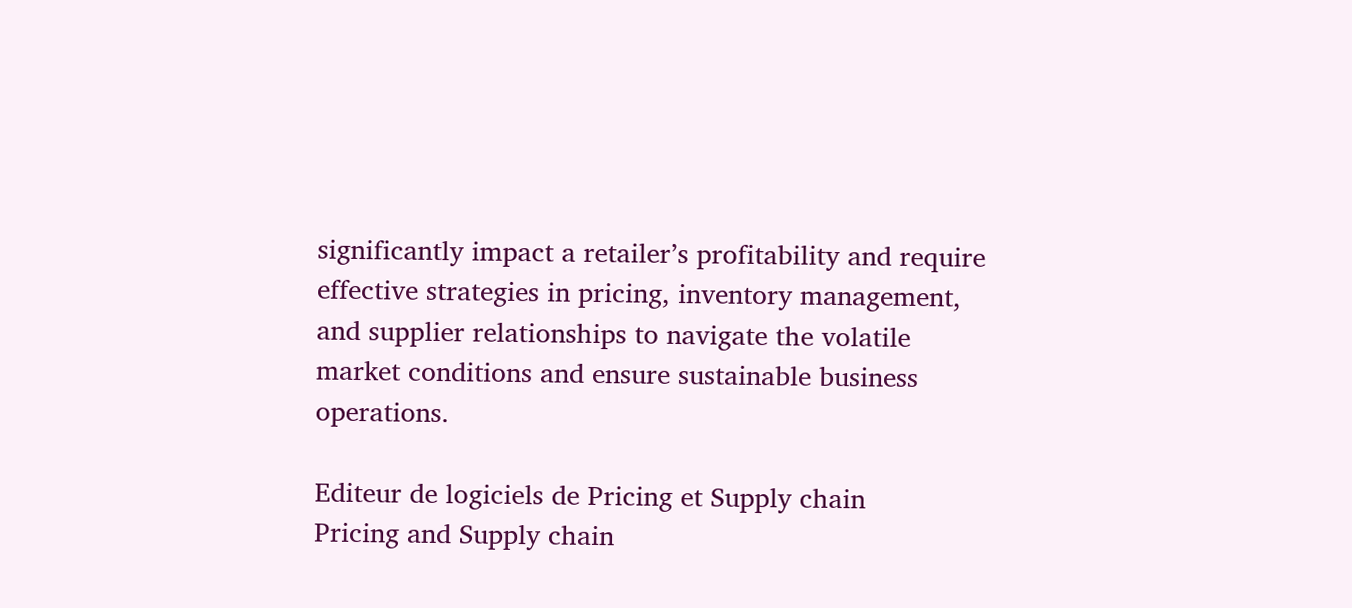significantly impact a retailer’s profitability and require effective strategies in pricing, inventory management, and supplier relationships to navigate the volatile market conditions and ensure sustainable business operations.

Editeur de logiciels de Pricing et Supply chain
Pricing and Supply chain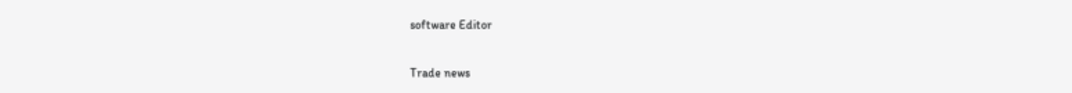software Editor

Trade news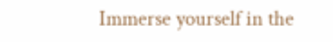Immerse yourself in the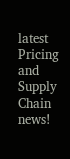latest Pricing and Supply Chain news!